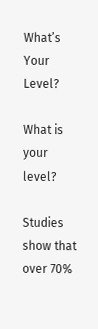What’s Your Level?

What is your level?

Studies show that over 70%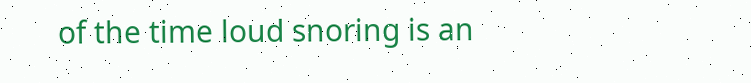of the time loud snoring is an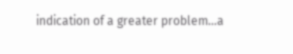indication of a greater problem…a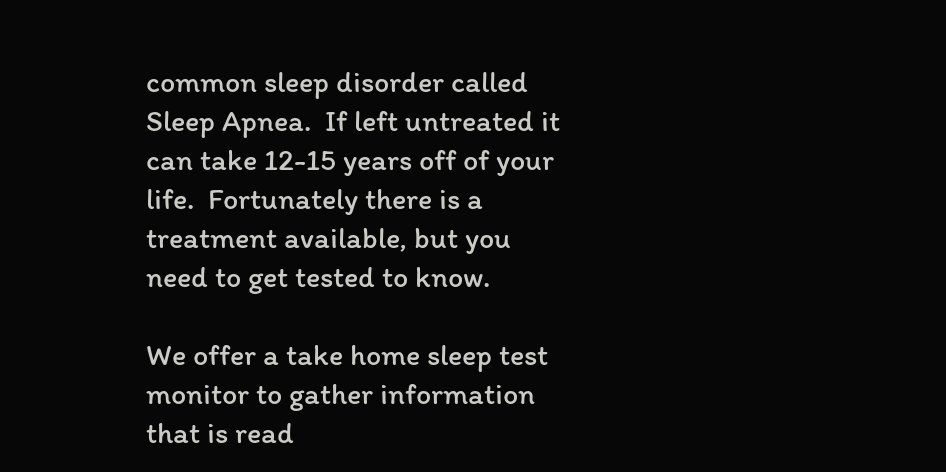common sleep disorder called Sleep Apnea.  If left untreated it can take 12-15 years off of your life.  Fortunately there is a treatment available, but you need to get tested to know.

We offer a take home sleep test monitor to gather information that is read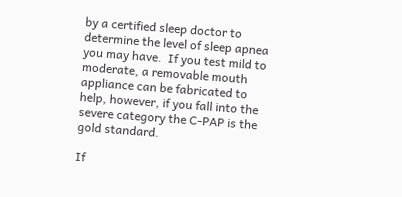by a certified sleep doctor to determine the level of sleep apnea you may have.  If you test mild to moderate, a removable mouth appliance can be fabricated to help, however, if you fall into the severe category the C-PAP is the gold standard.

If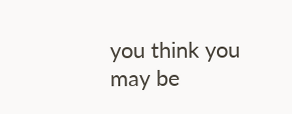you think you may be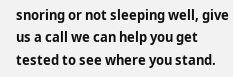snoring or not sleeping well, give us a call we can help you get tested to see where you stand.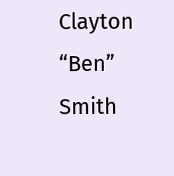Clayton “Ben” Smith